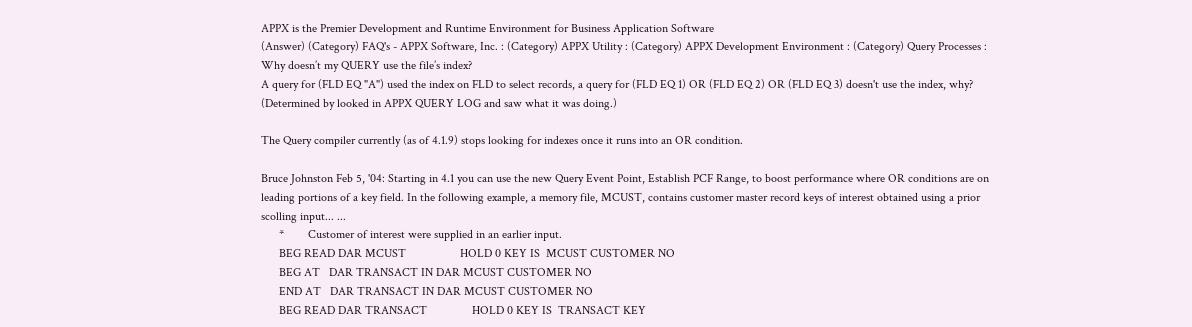APPX is the Premier Development and Runtime Environment for Business Application Software
(Answer) (Category) FAQ's - APPX Software, Inc. : (Category) APPX Utility : (Category) APPX Development Environment : (Category) Query Processes :
Why doesn’t my QUERY use the file’s index?
A query for (FLD EQ "A") used the index on FLD to select records, a query for (FLD EQ 1) OR (FLD EQ 2) OR (FLD EQ 3) doesn't use the index, why? (Determined by looked in APPX QUERY LOG and saw what it was doing.)

The Query compiler currently (as of 4.1.9) stops looking for indexes once it runs into an OR condition.

Bruce Johnston Feb 5, '04: Starting in 4.1 you can use the new Query Event Point, Establish PCF Range, to boost performance where OR conditions are on leading portions of a key field. In the following example, a memory file, MCUST, contains customer master record keys of interest obtained using a prior scolling input... ...
      *        Customer of interest were supplied in an earlier input.
      BEG READ DAR MCUST                  HOLD 0 KEY IS  MCUST CUSTOMER NO
      BEG AT   DAR TRANSACT IN DAR MCUST CUSTOMER NO
      END AT   DAR TRANSACT IN DAR MCUST CUSTOMER NO
      BEG READ DAR TRANSACT               HOLD 0 KEY IS  TRANSACT KEY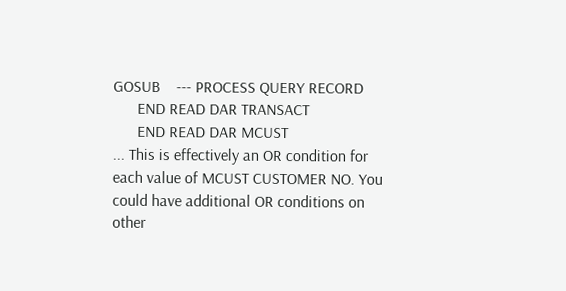GOSUB    --- PROCESS QUERY RECORD
      END READ DAR TRANSACT
      END READ DAR MCUST
... This is effectively an OR condition for each value of MCUST CUSTOMER NO. You could have additional OR conditions on other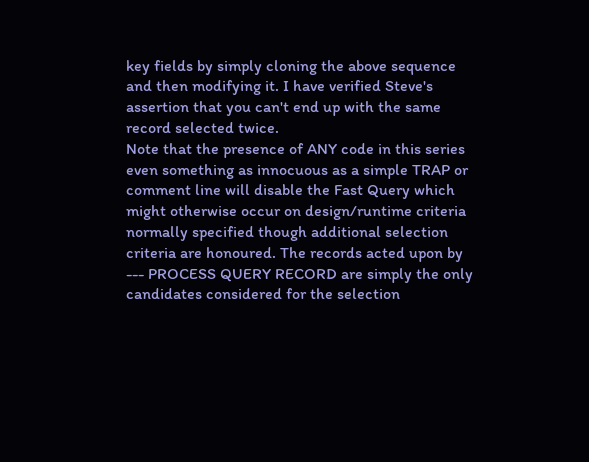key fields by simply cloning the above sequence and then modifying it. I have verified Steve's assertion that you can't end up with the same record selected twice.
Note that the presence of ANY code in this series even something as innocuous as a simple TRAP or comment line will disable the Fast Query which might otherwise occur on design/runtime criteria normally specified though additional selection criteria are honoured. The records acted upon by --- PROCESS QUERY RECORD are simply the only candidates considered for the selection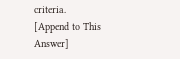criteria.
[Append to This Answer]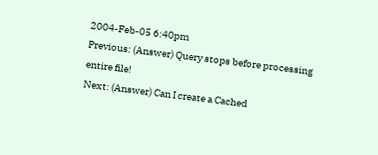2004-Feb-05 6:40pm
Previous: (Answer) Query stops before processing entire file!
Next: (Answer) Can I create a Cached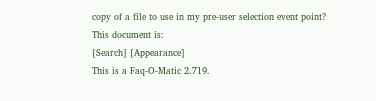copy of a file to use in my pre-user selection event point?
This document is:
[Search] [Appearance]
This is a Faq-O-Matic 2.719.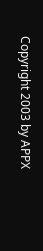Copyright 2003 by APPX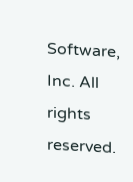Software, Inc. All rights reserved.